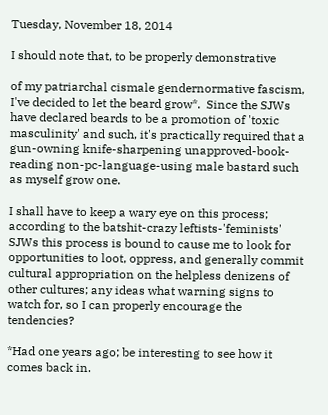Tuesday, November 18, 2014

I should note that, to be properly demonstrative

of my patriarchal cismale gendernormative fascism, I've decided to let the beard grow*.  Since the SJWs have declared beards to be a promotion of 'toxic masculinity' and such, it's practically required that a gun-owning knife-sharpening unapproved-book-reading non-pc-language-using male bastard such as myself grow one.

I shall have to keep a wary eye on this process; according to the batshit-crazy leftists-'feminists' SJWs this process is bound to cause me to look for opportunities to loot, oppress, and generally commit cultural appropriation on the helpless denizens of other cultures; any ideas what warning signs to watch for, so I can properly encourage the tendencies?

*Had one years ago; be interesting to see how it comes back in.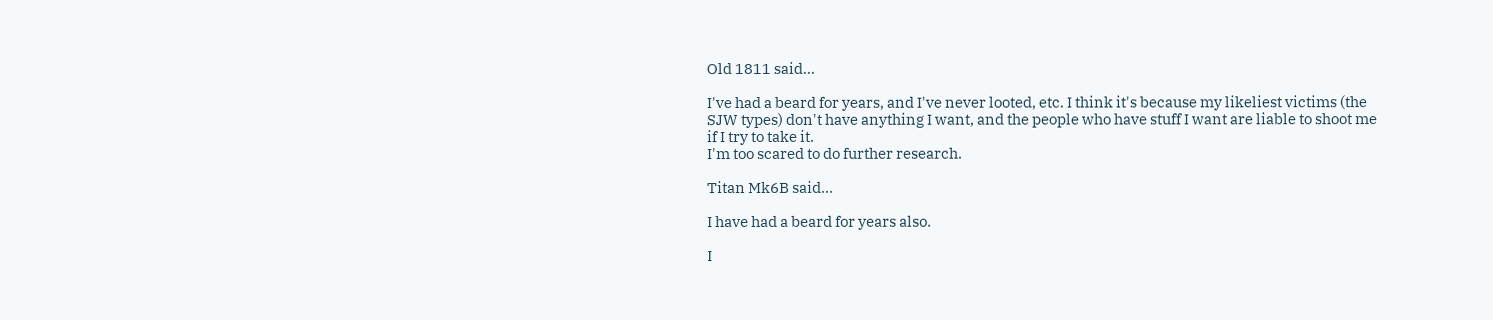Old 1811 said...

I've had a beard for years, and I've never looted, etc. I think it's because my likeliest victims (the SJW types) don't have anything I want, and the people who have stuff I want are liable to shoot me if I try to take it.
I'm too scared to do further research.

Titan Mk6B said...

I have had a beard for years also.

I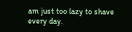am just too lazy to shave every day.